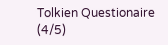Tolkien Questionaire (4/5)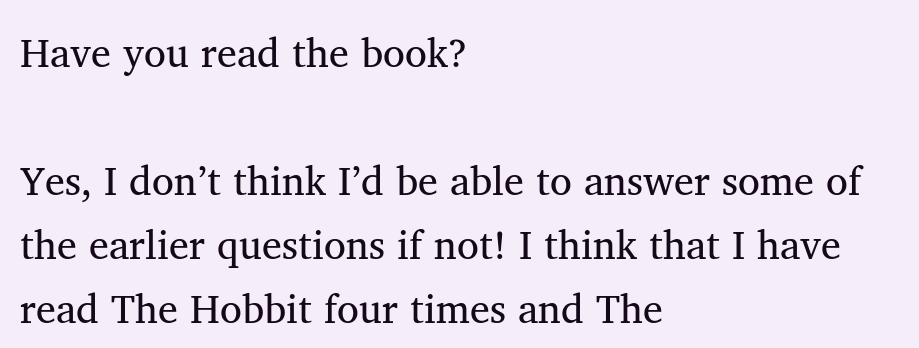Have you read the book?

Yes, I don’t think I’d be able to answer some of the earlier questions if not! I think that I have read The Hobbit four times and The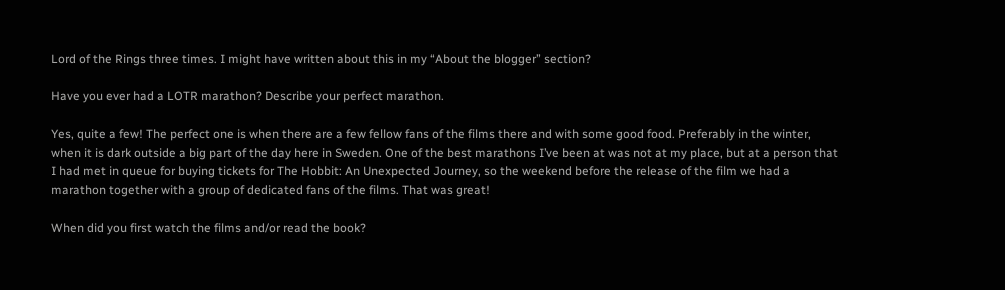Lord of the Rings three times. I might have written about this in my “About the blogger” section?

Have you ever had a LOTR marathon? Describe your perfect marathon.

Yes, quite a few! The perfect one is when there are a few fellow fans of the films there and with some good food. Preferably in the winter, when it is dark outside a big part of the day here in Sweden. One of the best marathons I’ve been at was not at my place, but at a person that I had met in queue for buying tickets for The Hobbit: An Unexpected Journey, so the weekend before the release of the film we had a marathon together with a group of dedicated fans of the films. That was great!

When did you first watch the films and/or read the book?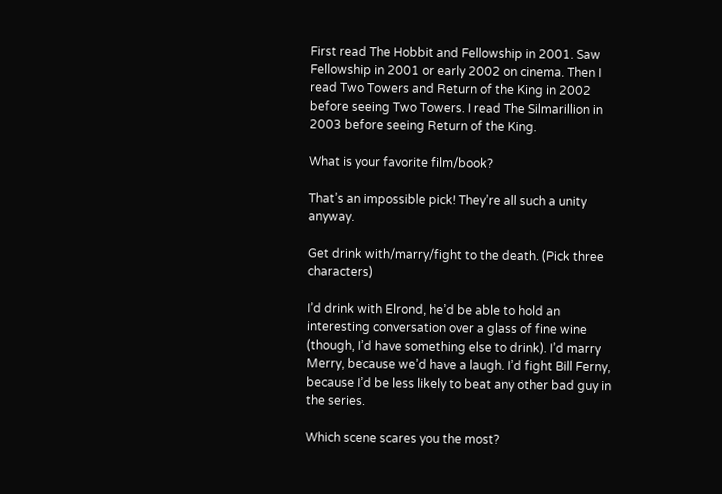First read The Hobbit and Fellowship in 2001. Saw Fellowship in 2001 or early 2002 on cinema. Then I read Two Towers and Return of the King in 2002 before seeing Two Towers. I read The Silmarillion in 2003 before seeing Return of the King.

What is your favorite film/book?

That’s an impossible pick! They’re all such a unity anyway.

Get drink with/marry/fight to the death. (Pick three characters)

I’d drink with Elrond, he’d be able to hold an interesting conversation over a glass of fine wine (though, I’d have something else to drink). I’d marry Merry, because we’d have a laugh. I’d fight Bill Ferny, because I’d be less likely to beat any other bad guy in the series.

Which scene scares you the most?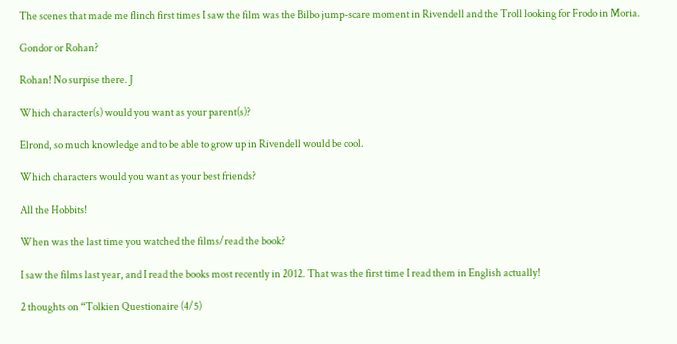The scenes that made me flinch first times I saw the film was the Bilbo jump-scare moment in Rivendell and the Troll looking for Frodo in Moria.

Gondor or Rohan?

Rohan! No surpise there. J

Which character(s) would you want as your parent(s)?

Elrond, so much knowledge and to be able to grow up in Rivendell would be cool.

Which characters would you want as your best friends?

All the Hobbits!

When was the last time you watched the films/read the book?

I saw the films last year, and I read the books most recently in 2012. That was the first time I read them in English actually!

2 thoughts on “Tolkien Questionaire (4/5)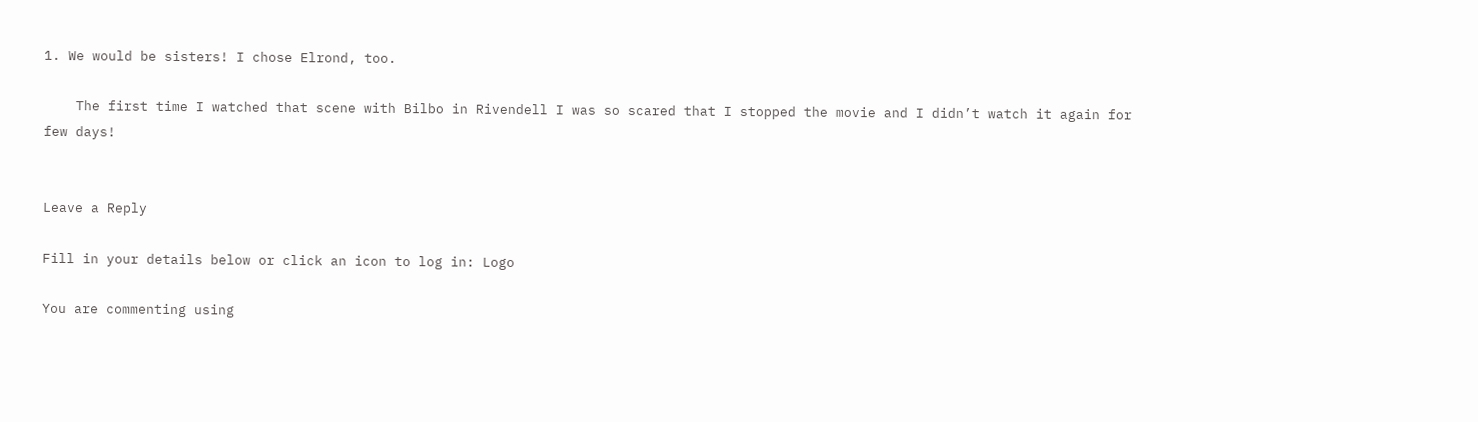1. We would be sisters! I chose Elrond, too.

    The first time I watched that scene with Bilbo in Rivendell I was so scared that I stopped the movie and I didn’t watch it again for few days!


Leave a Reply

Fill in your details below or click an icon to log in: Logo

You are commenting using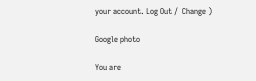your account. Log Out /  Change )

Google photo

You are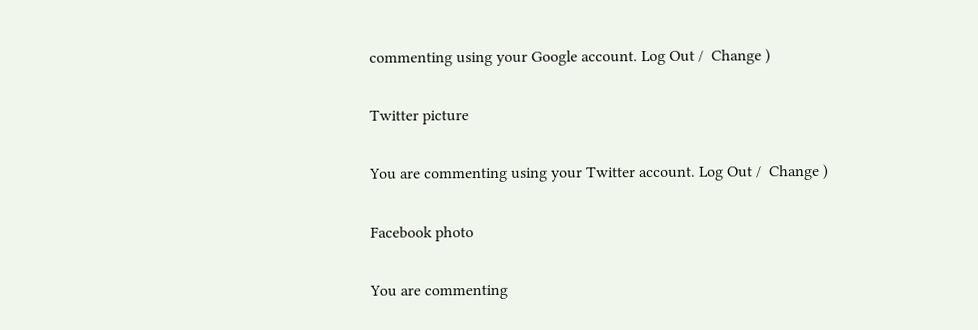commenting using your Google account. Log Out /  Change )

Twitter picture

You are commenting using your Twitter account. Log Out /  Change )

Facebook photo

You are commenting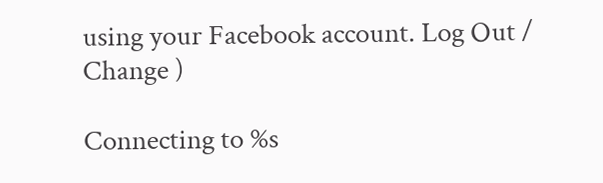using your Facebook account. Log Out /  Change )

Connecting to %s